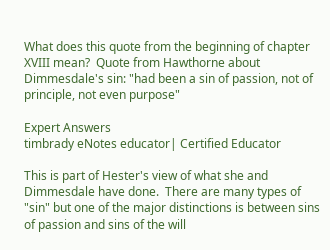What does this quote from the beginning of chapter XVIII mean?  Quote from Hawthorne about Dimmesdale's sin: "had been a sin of passion, not of principle, not even purpose"

Expert Answers
timbrady eNotes educator| Certified Educator

This is part of Hester's view of what she and Dimmesdale have done.  There are many types of "sin" but one of the major distinctions is between sins of passion and sins of the will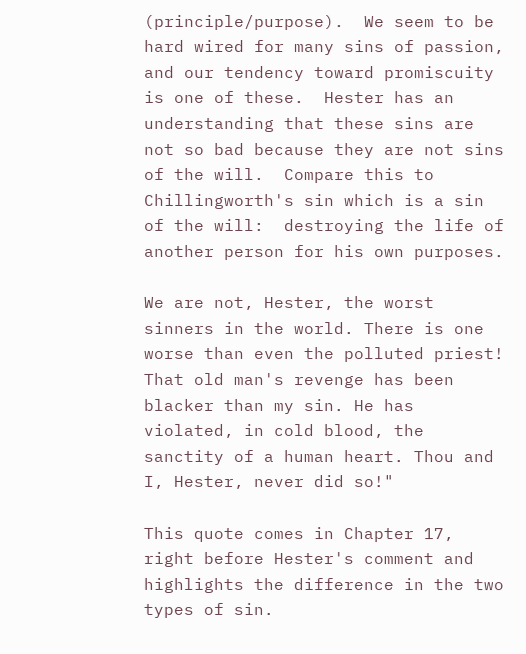(principle/purpose).  We seem to be hard wired for many sins of passion, and our tendency toward promiscuity is one of these.  Hester has an understanding that these sins are not so bad because they are not sins of the will.  Compare this to Chillingworth's sin which is a sin of the will:  destroying the life of another person for his own purposes.

We are not, Hester, the worst sinners in the world. There is one worse than even the polluted priest! That old man's revenge has been blacker than my sin. He has violated, in cold blood, the sanctity of a human heart. Thou and I, Hester, never did so!"

This quote comes in Chapter 17, right before Hester's comment and highlights the difference in the two types of sin.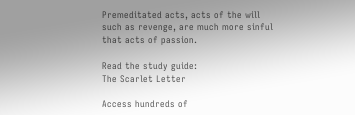Premeditated acts, acts of the will such as revenge, are much more sinful that acts of passion.

Read the study guide:
The Scarlet Letter

Access hundreds of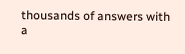thousands of answers with a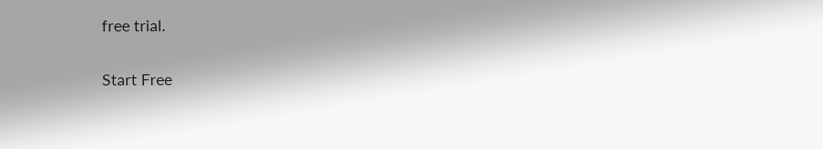free trial.

Start Free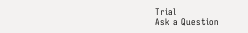Trial
Ask a Question